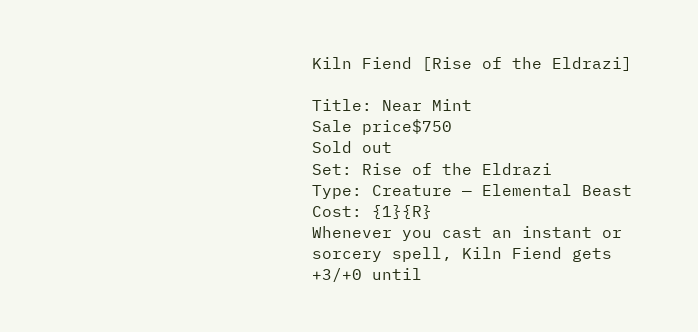Kiln Fiend [Rise of the Eldrazi]

Title: Near Mint
Sale price$750
Sold out
Set: Rise of the Eldrazi
Type: Creature — Elemental Beast
Cost: {1}{R}
Whenever you cast an instant or sorcery spell, Kiln Fiend gets +3/+0 until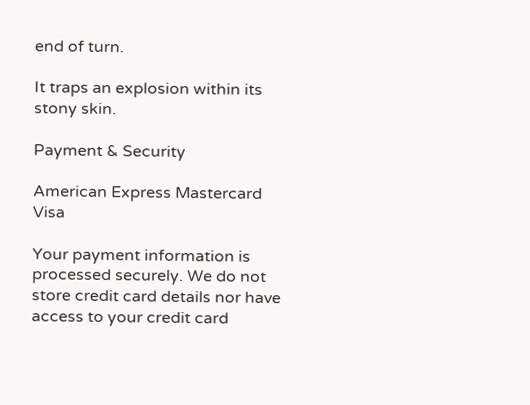end of turn.

It traps an explosion within its stony skin.

Payment & Security

American Express Mastercard Visa

Your payment information is processed securely. We do not store credit card details nor have access to your credit card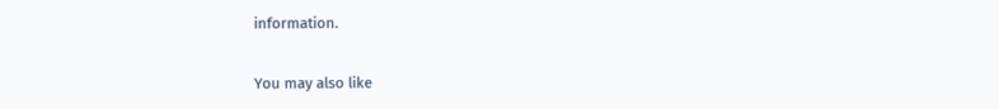information.

You may also like